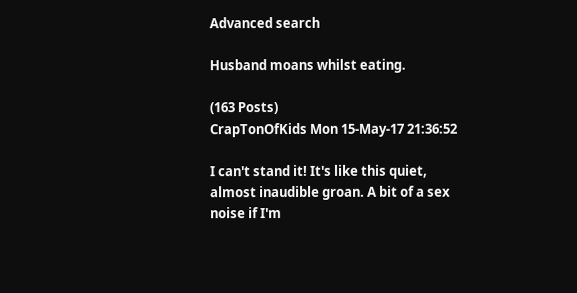Advanced search

Husband moans whilst eating.

(163 Posts)
CrapTonOfKids Mon 15-May-17 21:36:52

I can't stand it! It's like this quiet, almost inaudible groan. A bit of a sex noise if I'm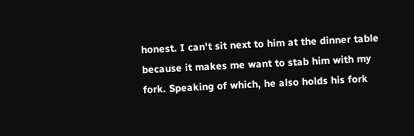honest. I can't sit next to him at the dinner table because it makes me want to stab him with my fork. Speaking of which, he also holds his fork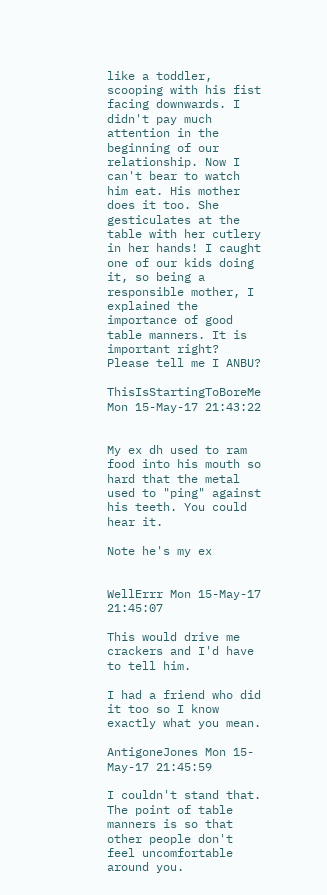like a toddler, scooping with his fist facing downwards. I didn't pay much attention in the beginning of our relationship. Now I can't bear to watch him eat. His mother does it too. She gesticulates at the table with her cutlery in her hands! I caught one of our kids doing it, so being a responsible mother, I explained the importance of good table manners. It is important right? Please tell me I ANBU?

ThisIsStartingToBoreMe Mon 15-May-17 21:43:22


My ex dh used to ram food into his mouth so hard that the metal used to "ping" against his teeth. You could hear it.

Note he's my ex


WellErrr Mon 15-May-17 21:45:07

This would drive me crackers and I'd have to tell him.

I had a friend who did it too so I know exactly what you mean.

AntigoneJones Mon 15-May-17 21:45:59

I couldn't stand that. The point of table manners is so that other people don't feel uncomfortable around you.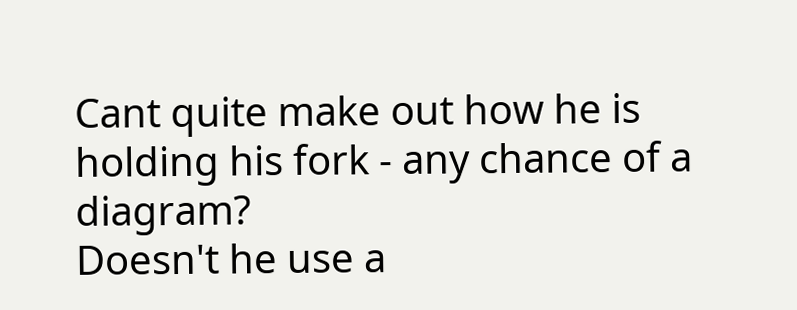Cant quite make out how he is holding his fork - any chance of a diagram?
Doesn't he use a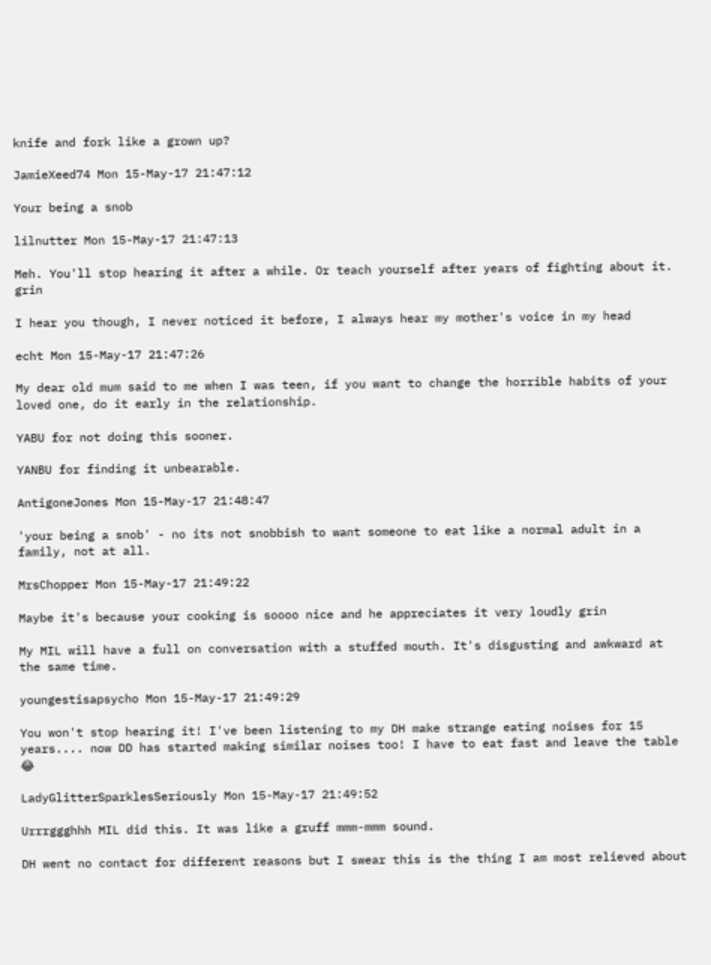knife and fork like a grown up?

JamieXeed74 Mon 15-May-17 21:47:12

Your being a snob

lilnutter Mon 15-May-17 21:47:13

Meh. You'll stop hearing it after a while. Or teach yourself after years of fighting about it. grin

I hear you though, I never noticed it before, I always hear my mother's voice in my head

echt Mon 15-May-17 21:47:26

My dear old mum said to me when I was teen, if you want to change the horrible habits of your loved one, do it early in the relationship.

YABU for not doing this sooner.

YANBU for finding it unbearable.

AntigoneJones Mon 15-May-17 21:48:47

'your being a snob' - no its not snobbish to want someone to eat like a normal adult in a family, not at all.

MrsChopper Mon 15-May-17 21:49:22

Maybe it's because your cooking is soooo nice and he appreciates it very loudly grin

My MIL will have a full on conversation with a stuffed mouth. It's disgusting and awkward at the same time.

youngestisapsycho Mon 15-May-17 21:49:29

You won't stop hearing it! I've been listening to my DH make strange eating noises for 15 years.... now DD has started making similar noises too! I have to eat fast and leave the table 😂

LadyGlitterSparklesSeriously Mon 15-May-17 21:49:52

Urrrggghhh MIL did this. It was like a gruff mmm-mmm sound.

DH went no contact for different reasons but I swear this is the thing I am most relieved about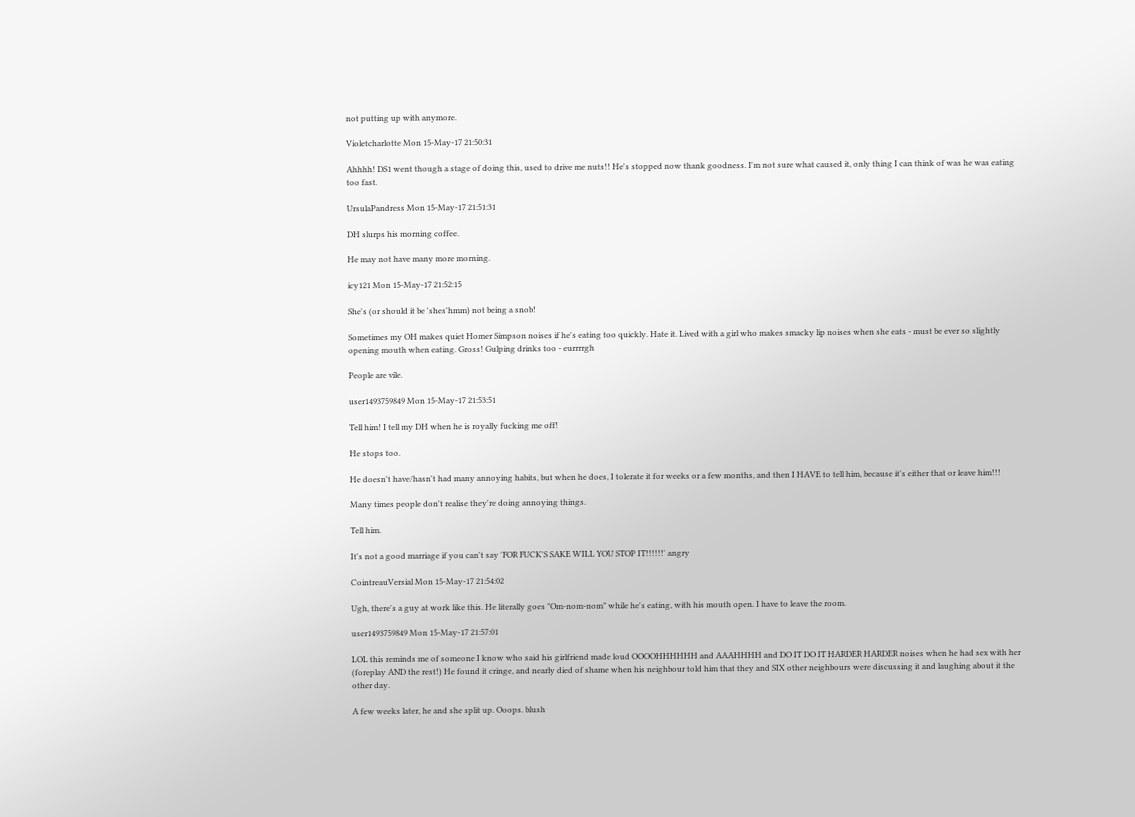not putting up with anymore.

Violetcharlotte Mon 15-May-17 21:50:31

Ahhhh! DS1 went though a stage of doing this, used to drive me nuts!! He's stopped now thank goodness. I'm not sure what caused it, only thing I can think of was he was eating too fast.

UrsulaPandress Mon 15-May-17 21:51:31

DH slurps his morning coffee.

He may not have many more morning.

icy121 Mon 15-May-17 21:52:15

She's (or should it be 'shes'hmm) not being a snob!

Sometimes my OH makes quiet Homer Simpson noises if he's eating too quickly. Hate it. Lived with a girl who makes smacky lip noises when she eats - must be ever so slightly opening mouth when eating. Gross! Gulping drinks too - eurrrrgh

People are vile.

user1493759849 Mon 15-May-17 21:53:51

Tell him! I tell my DH when he is royally fucking me off!

He stops too.

He doesn't have/hasn't had many annoying habits, but when he does, I tolerate it for weeks or a few months, and then I HAVE to tell him, because it's either that or leave him!!!

Many times people don't realise they're doing annoying things.

Tell him.

It's not a good marriage if you can't say 'FOR FUCK'S SAKE WILL YOU STOP IT!!!!!!' angry

CointreauVersial Mon 15-May-17 21:54:02

Ugh, there's a guy at work like this. He literally goes "Om-nom-nom" while he's eating, with his mouth open. I have to leave the room.

user1493759849 Mon 15-May-17 21:57:01

LOL this reminds me of someone I know who said his girlfriend made loud OOOOHHHHHH and AAAHHHH and DO IT DO IT HARDER HARDER noises when he had sex with her (foreplay AND the rest!) He found it cringe, and nearly died of shame when his neighbour told him that they and SIX other neighbours were discussing it and laughing about it the other day.

A few weeks later, he and she split up. Ooops. blush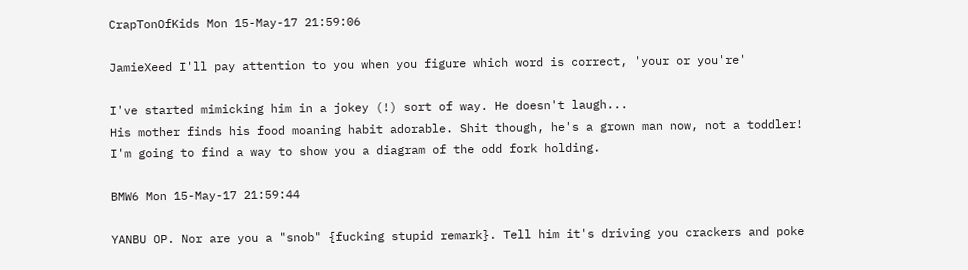CrapTonOfKids Mon 15-May-17 21:59:06

JamieXeed I'll pay attention to you when you figure which word is correct, 'your or you're'

I've started mimicking him in a jokey (!) sort of way. He doesn't laugh...
His mother finds his food moaning habit adorable. Shit though, he's a grown man now, not a toddler!
I'm going to find a way to show you a diagram of the odd fork holding.

BMW6 Mon 15-May-17 21:59:44

YANBU OP. Nor are you a "snob" {fucking stupid remark}. Tell him it's driving you crackers and poke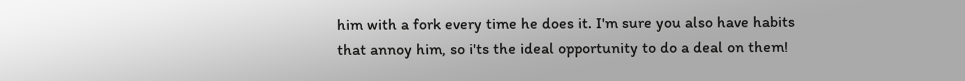him with a fork every time he does it. I'm sure you also have habits that annoy him, so i'ts the ideal opportunity to do a deal on them!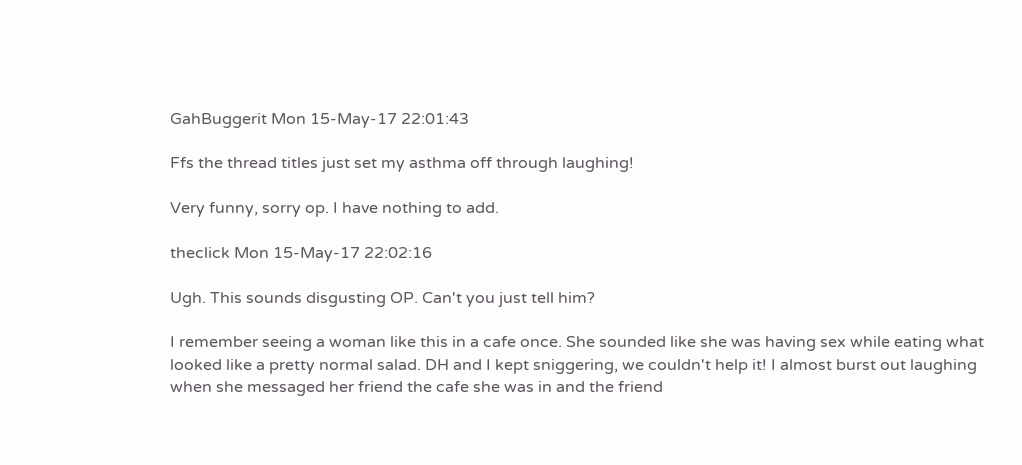GahBuggerit Mon 15-May-17 22:01:43

Ffs the thread titles just set my asthma off through laughing!

Very funny, sorry op. I have nothing to add.

theclick Mon 15-May-17 22:02:16

Ugh. This sounds disgusting OP. Can't you just tell him?

I remember seeing a woman like this in a cafe once. She sounded like she was having sex while eating what looked like a pretty normal salad. DH and I kept sniggering, we couldn't help it! I almost burst out laughing when she messaged her friend the cafe she was in and the friend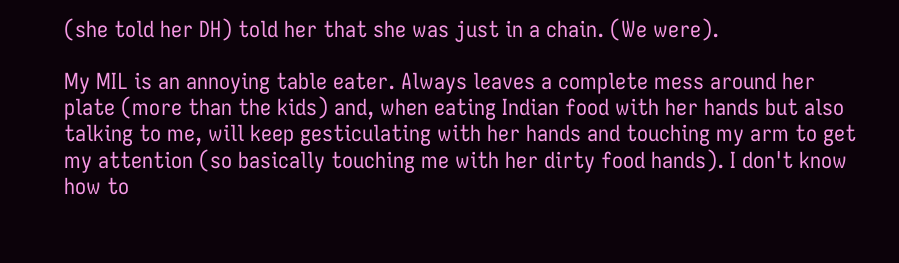(she told her DH) told her that she was just in a chain. (We were).

My MIL is an annoying table eater. Always leaves a complete mess around her plate (more than the kids) and, when eating Indian food with her hands but also talking to me, will keep gesticulating with her hands and touching my arm to get my attention (so basically touching me with her dirty food hands). I don't know how to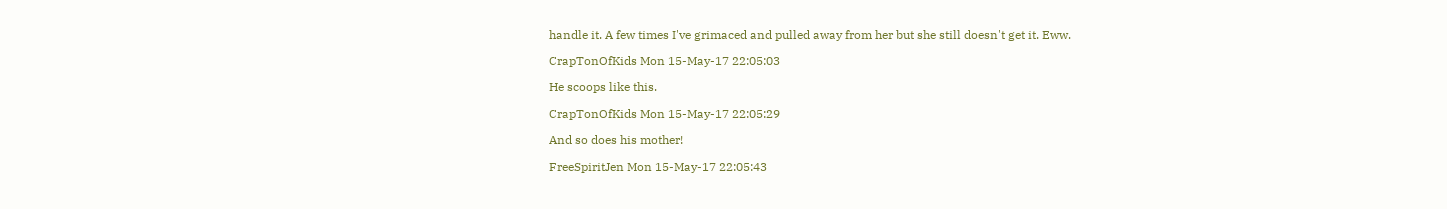handle it. A few times I've grimaced and pulled away from her but she still doesn't get it. Eww.

CrapTonOfKids Mon 15-May-17 22:05:03

He scoops like this.

CrapTonOfKids Mon 15-May-17 22:05:29

And so does his mother!

FreeSpiritJen Mon 15-May-17 22:05:43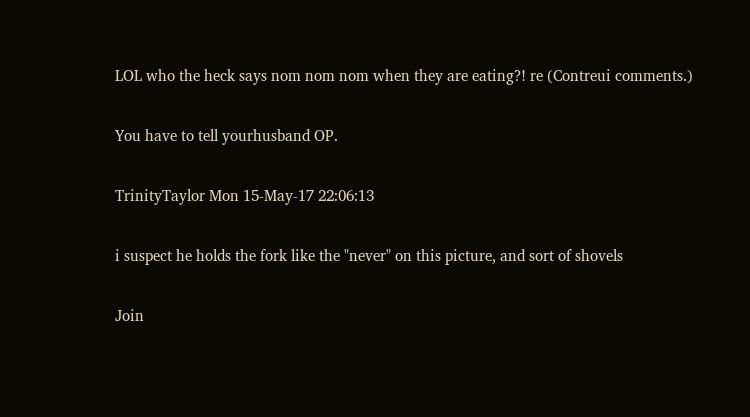LOL who the heck says nom nom nom when they are eating?! re (Contreui comments.)

You have to tell yourhusband OP.

TrinityTaylor Mon 15-May-17 22:06:13

i suspect he holds the fork like the "never" on this picture, and sort of shovels

Join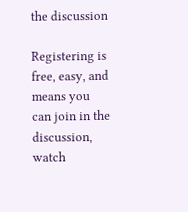the discussion

Registering is free, easy, and means you can join in the discussion, watch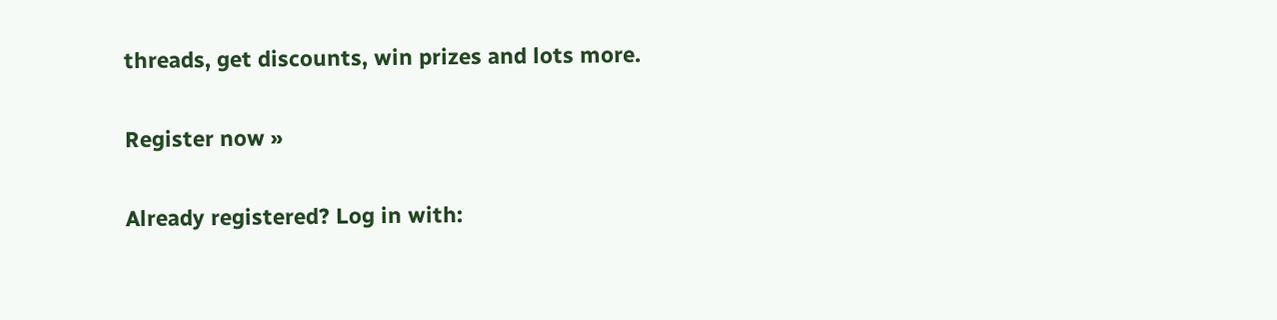threads, get discounts, win prizes and lots more.

Register now »

Already registered? Log in with: